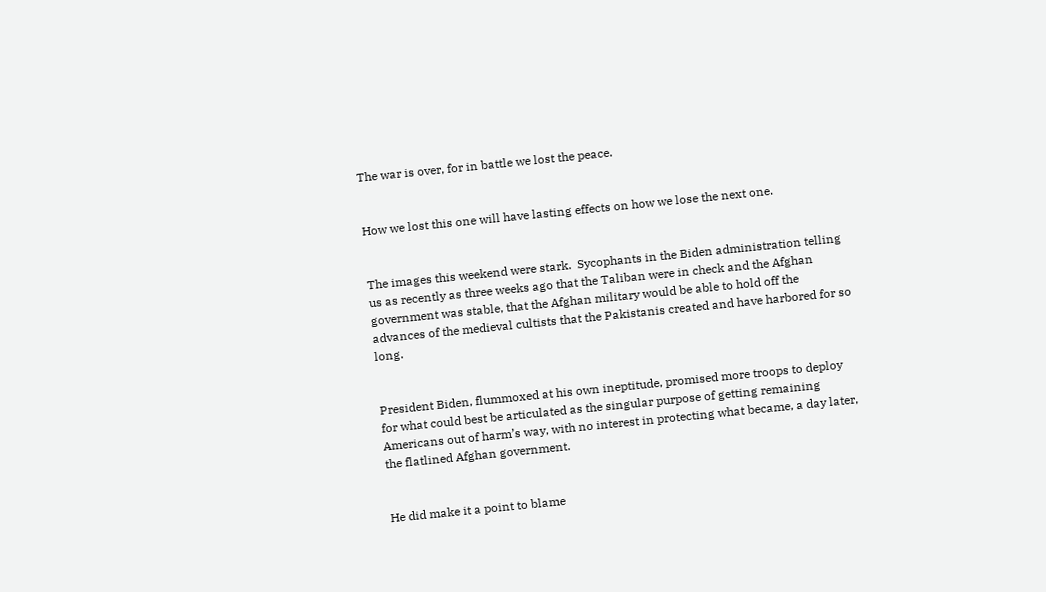The war is over, for in battle we lost the peace.


How we lost this one will have lasting effects on how we lose the next one.


The images this weekend were stark.  Sycophants in the Biden administration telling us as recently as three weeks ago that the Taliban were in check and the Afghan government was stable, that the Afghan military would be able to hold off the advances of the medieval cultists that the Pakistanis created and have harbored for so long.


President Biden, flummoxed at his own ineptitude, promised more troops to deploy for what could best be articulated as the singular purpose of getting remaining Americans out of harm’s way, with no interest in protecting what became, a day later, the flatlined Afghan government.


He did make it a point to blame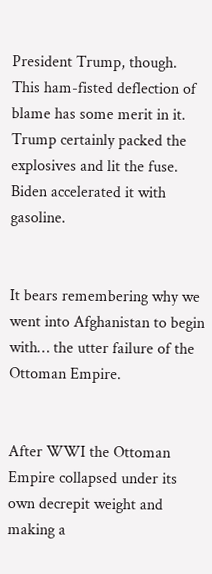President Trump, though.  This ham-fisted deflection of blame has some merit in it.  Trump certainly packed the explosives and lit the fuse.  Biden accelerated it with gasoline.


It bears remembering why we went into Afghanistan to begin with… the utter failure of the Ottoman Empire.


After WWI the Ottoman Empire collapsed under its own decrepit weight and making a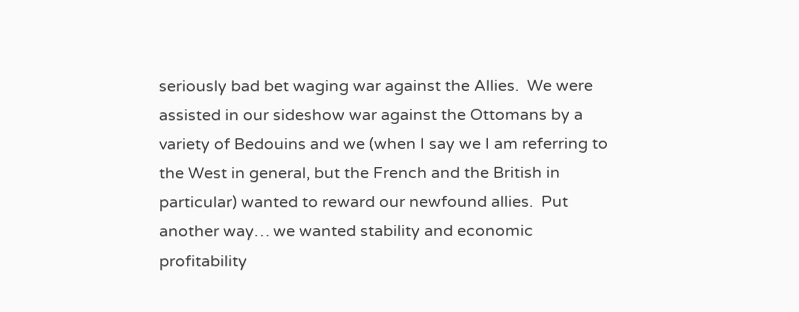seriously bad bet waging war against the Allies.  We were assisted in our sideshow war against the Ottomans by a variety of Bedouins and we (when I say we I am referring to the West in general, but the French and the British in particular) wanted to reward our newfound allies.  Put another way… we wanted stability and economic profitability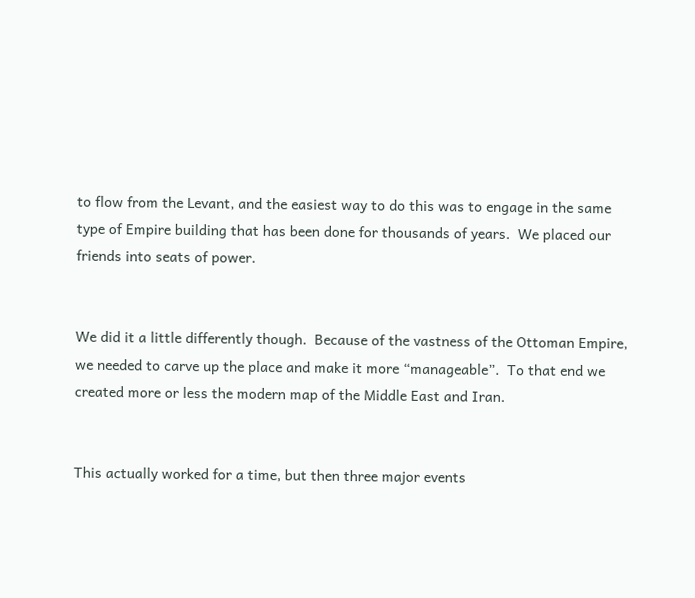to flow from the Levant, and the easiest way to do this was to engage in the same type of Empire building that has been done for thousands of years.  We placed our friends into seats of power.


We did it a little differently though.  Because of the vastness of the Ottoman Empire, we needed to carve up the place and make it more “manageable”.  To that end we created more or less the modern map of the Middle East and Iran.


This actually worked for a time, but then three major events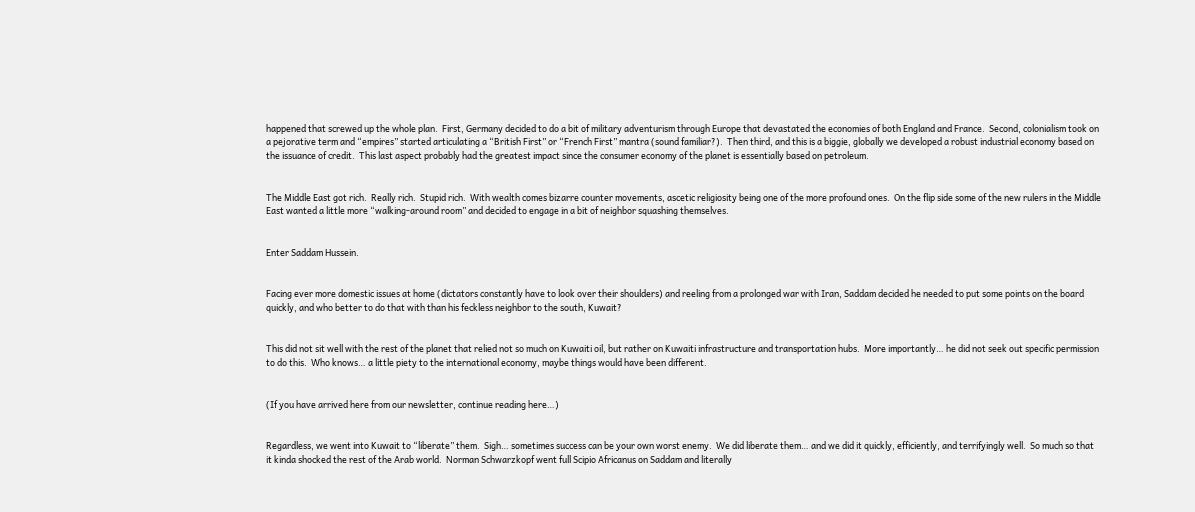happened that screwed up the whole plan.  First, Germany decided to do a bit of military adventurism through Europe that devastated the economies of both England and France.  Second, colonialism took on a pejorative term and “empires” started articulating a “British First” or “French First” mantra (sound familiar?).  Then third, and this is a biggie, globally we developed a robust industrial economy based on the issuance of credit.  This last aspect probably had the greatest impact since the consumer economy of the planet is essentially based on petroleum.


The Middle East got rich.  Really rich.  Stupid rich.  With wealth comes bizarre counter movements, ascetic religiosity being one of the more profound ones.  On the flip side some of the new rulers in the Middle East wanted a little more “walking-around room” and decided to engage in a bit of neighbor squashing themselves.


Enter Saddam Hussein.


Facing ever more domestic issues at home (dictators constantly have to look over their shoulders) and reeling from a prolonged war with Iran, Saddam decided he needed to put some points on the board quickly, and who better to do that with than his feckless neighbor to the south, Kuwait?


This did not sit well with the rest of the planet that relied not so much on Kuwaiti oil, but rather on Kuwaiti infrastructure and transportation hubs.  More importantly… he did not seek out specific permission to do this.  Who knows… a little piety to the international economy, maybe things would have been different.


(If you have arrived here from our newsletter, continue reading here…)


Regardless, we went into Kuwait to “liberate” them.  Sigh… sometimes success can be your own worst enemy.  We did liberate them… and we did it quickly, efficiently, and terrifyingly well.  So much so that it kinda shocked the rest of the Arab world.  Norman Schwarzkopf went full Scipio Africanus on Saddam and literally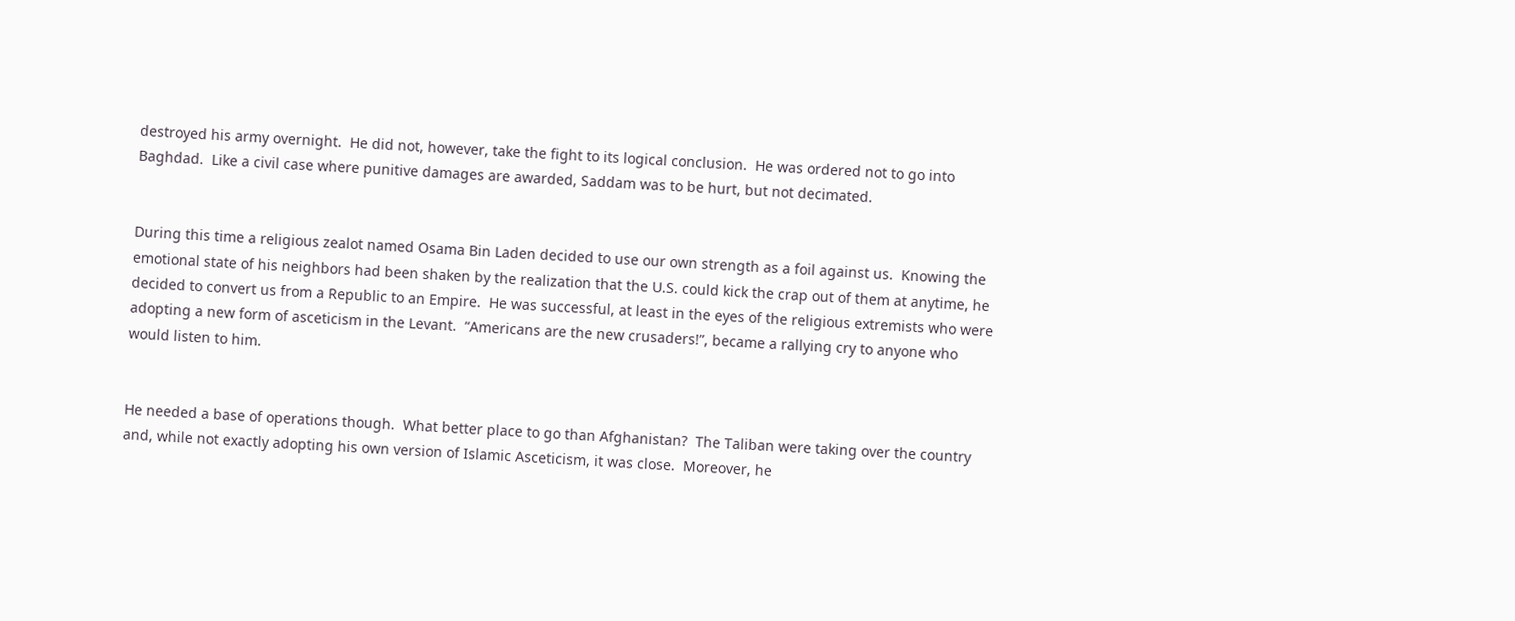destroyed his army overnight.  He did not, however, take the fight to its logical conclusion.  He was ordered not to go into Baghdad.  Like a civil case where punitive damages are awarded, Saddam was to be hurt, but not decimated.


During this time a religious zealot named Osama Bin Laden decided to use our own strength as a foil against us.  Knowing the emotional state of his neighbors had been shaken by the realization that the U.S. could kick the crap out of them at anytime, he decided to convert us from a Republic to an Empire.  He was successful, at least in the eyes of the religious extremists who were adopting a new form of asceticism in the Levant.  “Americans are the new crusaders!”, became a rallying cry to anyone who would listen to him.


He needed a base of operations though.  What better place to go than Afghanistan?  The Taliban were taking over the country and, while not exactly adopting his own version of Islamic Asceticism, it was close.  Moreover, he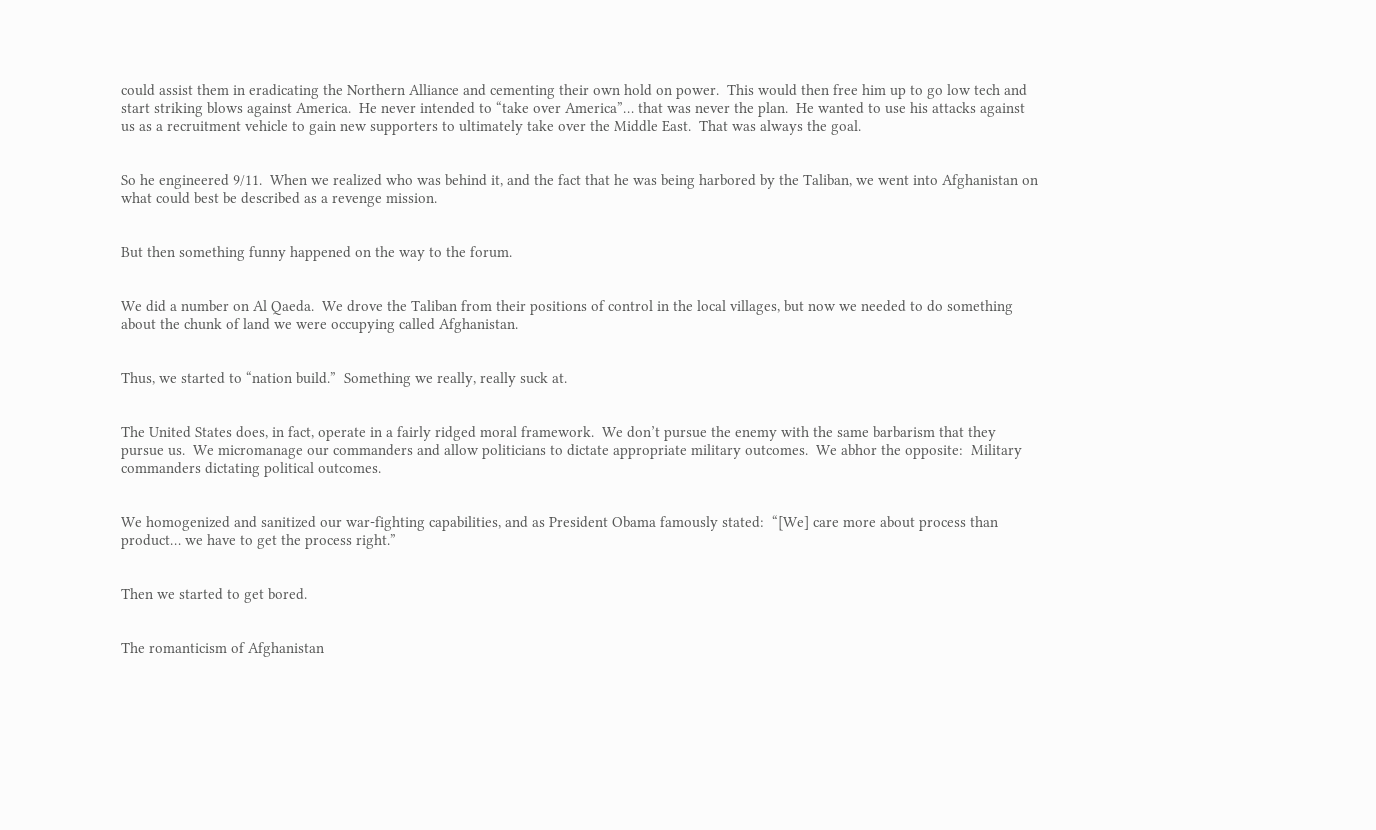could assist them in eradicating the Northern Alliance and cementing their own hold on power.  This would then free him up to go low tech and start striking blows against America.  He never intended to “take over America”… that was never the plan.  He wanted to use his attacks against us as a recruitment vehicle to gain new supporters to ultimately take over the Middle East.  That was always the goal.


So he engineered 9/11.  When we realized who was behind it, and the fact that he was being harbored by the Taliban, we went into Afghanistan on what could best be described as a revenge mission.


But then something funny happened on the way to the forum.


We did a number on Al Qaeda.  We drove the Taliban from their positions of control in the local villages, but now we needed to do something about the chunk of land we were occupying called Afghanistan.


Thus, we started to “nation build.”  Something we really, really suck at.


The United States does, in fact, operate in a fairly ridged moral framework.  We don’t pursue the enemy with the same barbarism that they pursue us.  We micromanage our commanders and allow politicians to dictate appropriate military outcomes.  We abhor the opposite:  Military commanders dictating political outcomes.


We homogenized and sanitized our war-fighting capabilities, and as President Obama famously stated:  “[We] care more about process than product… we have to get the process right.”


Then we started to get bored.


The romanticism of Afghanistan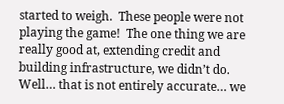started to weigh.  These people were not playing the game!  The one thing we are really good at, extending credit and building infrastructure, we didn’t do.  Well… that is not entirely accurate… we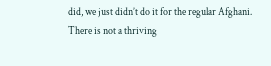did, we just didn’t do it for the regular Afghani.  There is not a thriving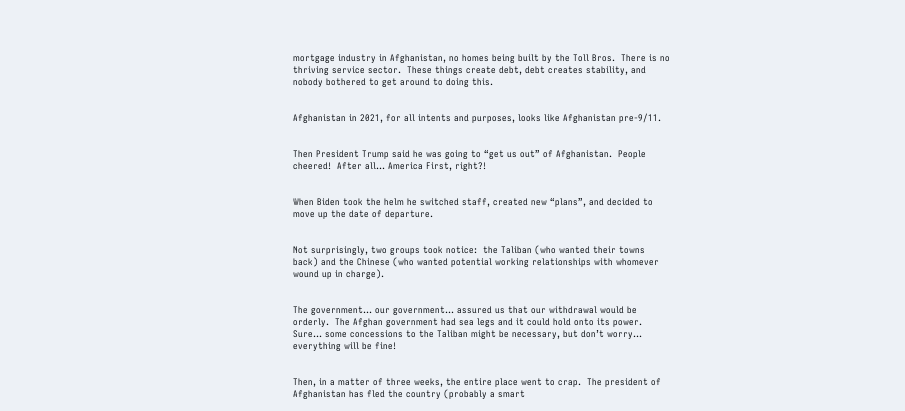mortgage industry in Afghanistan, no homes being built by the Toll Bros.  There is no thriving service sector.  These things create debt, debt creates stability, and nobody bothered to get around to doing this.


Afghanistan in 2021, for all intents and purposes, looks like Afghanistan pre-9/11.


Then President Trump said he was going to “get us out” of Afghanistan.  People cheered!  After all… America First, right?!


When Biden took the helm he switched staff, created new “plans”, and decided to move up the date of departure.


Not surprisingly, two groups took notice:  the Taliban (who wanted their towns back) and the Chinese (who wanted potential working relationships with whomever wound up in charge).


The government… our government… assured us that our withdrawal would be orderly.  The Afghan government had sea legs and it could hold onto its power.  Sure… some concessions to the Taliban might be necessary, but don’t worry… everything will be fine!


Then, in a matter of three weeks, the entire place went to crap.  The president of Afghanistan has fled the country (probably a smart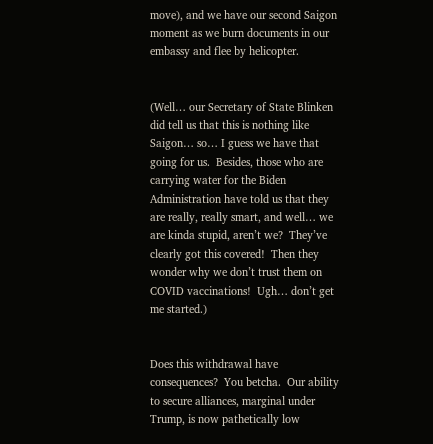move), and we have our second Saigon moment as we burn documents in our embassy and flee by helicopter.


(Well… our Secretary of State Blinken did tell us that this is nothing like Saigon… so… I guess we have that going for us.  Besides, those who are carrying water for the Biden Administration have told us that they are really, really smart, and well… we are kinda stupid, aren’t we?  They’ve clearly got this covered!  Then they wonder why we don’t trust them on COVID vaccinations!  Ugh… don’t get me started.)


Does this withdrawal have consequences?  You betcha.  Our ability to secure alliances, marginal under Trump, is now pathetically low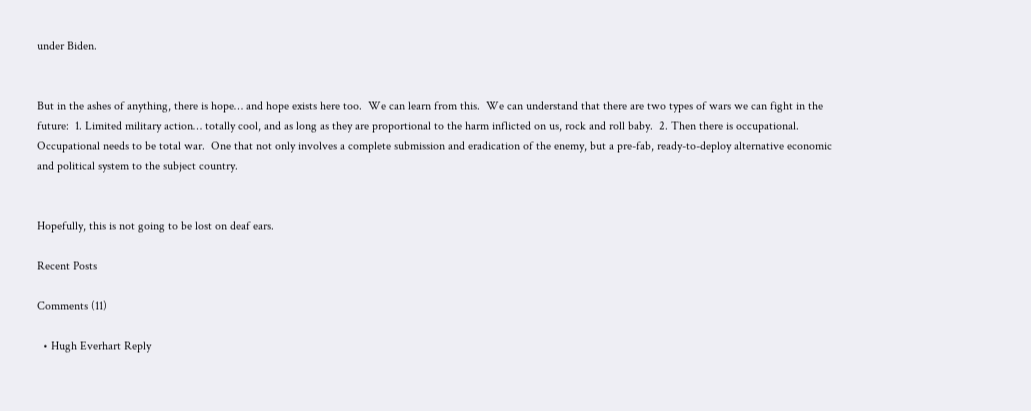under Biden.


But in the ashes of anything, there is hope… and hope exists here too.  We can learn from this.  We can understand that there are two types of wars we can fight in the future:  1. Limited military action… totally cool, and as long as they are proportional to the harm inflicted on us, rock and roll baby.  2. Then there is occupational.  Occupational needs to be total war.  One that not only involves a complete submission and eradication of the enemy, but a pre-fab, ready-to-deploy alternative economic and political system to the subject country.


Hopefully, this is not going to be lost on deaf ears.

Recent Posts

Comments (11)

  • Hugh Everhart Reply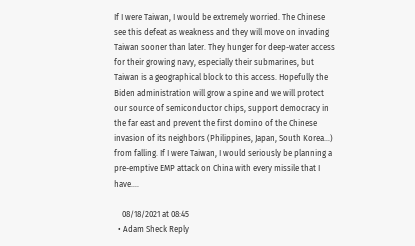If I were Taiwan, I would be extremely worried. The Chinese see this defeat as weakness and they will move on invading Taiwan sooner than later. They hunger for deep-water access for their growing navy, especially their submarines, but Taiwan is a geographical block to this access. Hopefully the Biden administration will grow a spine and we will protect our source of semiconductor chips, support democracy in the far east and prevent the first domino of the Chinese invasion of its neighbors (Philippines, Japan, South Korea…) from falling. If I were Taiwan, I would seriously be planning a pre-emptive EMP attack on China with every missile that I have….

    08/18/2021 at 08:45
  • Adam Sheck Reply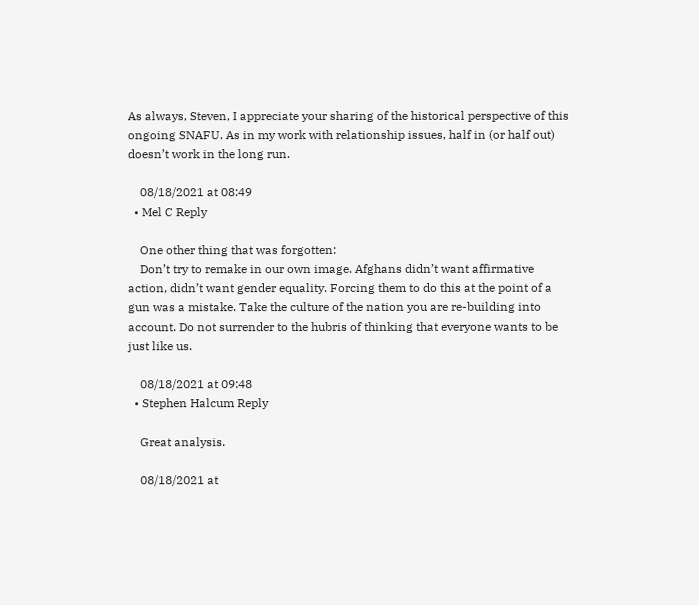As always, Steven, I appreciate your sharing of the historical perspective of this ongoing SNAFU. As in my work with relationship issues, half in (or half out) doesn’t work in the long run.

    08/18/2021 at 08:49
  • Mel C Reply

    One other thing that was forgotten:
    Don’t try to remake in our own image. Afghans didn’t want affirmative action, didn’t want gender equality. Forcing them to do this at the point of a gun was a mistake. Take the culture of the nation you are re-building into account. Do not surrender to the hubris of thinking that everyone wants to be just like us.

    08/18/2021 at 09:48
  • Stephen Halcum Reply

    Great analysis.

    08/18/2021 at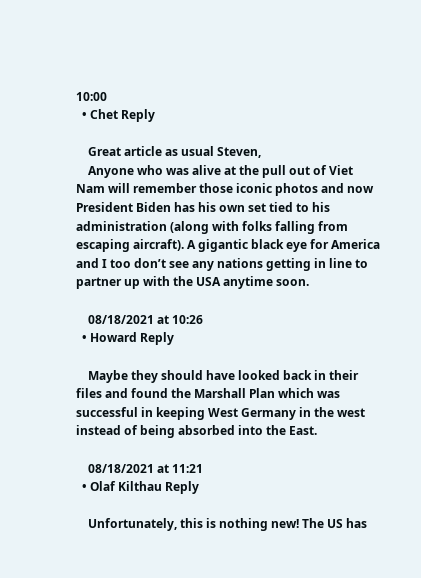10:00
  • Chet Reply

    Great article as usual Steven,
    Anyone who was alive at the pull out of Viet Nam will remember those iconic photos and now President Biden has his own set tied to his administration (along with folks falling from escaping aircraft). A gigantic black eye for America and I too don’t see any nations getting in line to partner up with the USA anytime soon.

    08/18/2021 at 10:26
  • Howard Reply

    Maybe they should have looked back in their files and found the Marshall Plan which was successful in keeping West Germany in the west instead of being absorbed into the East.

    08/18/2021 at 11:21
  • Olaf Kilthau Reply

    Unfortunately, this is nothing new! The US has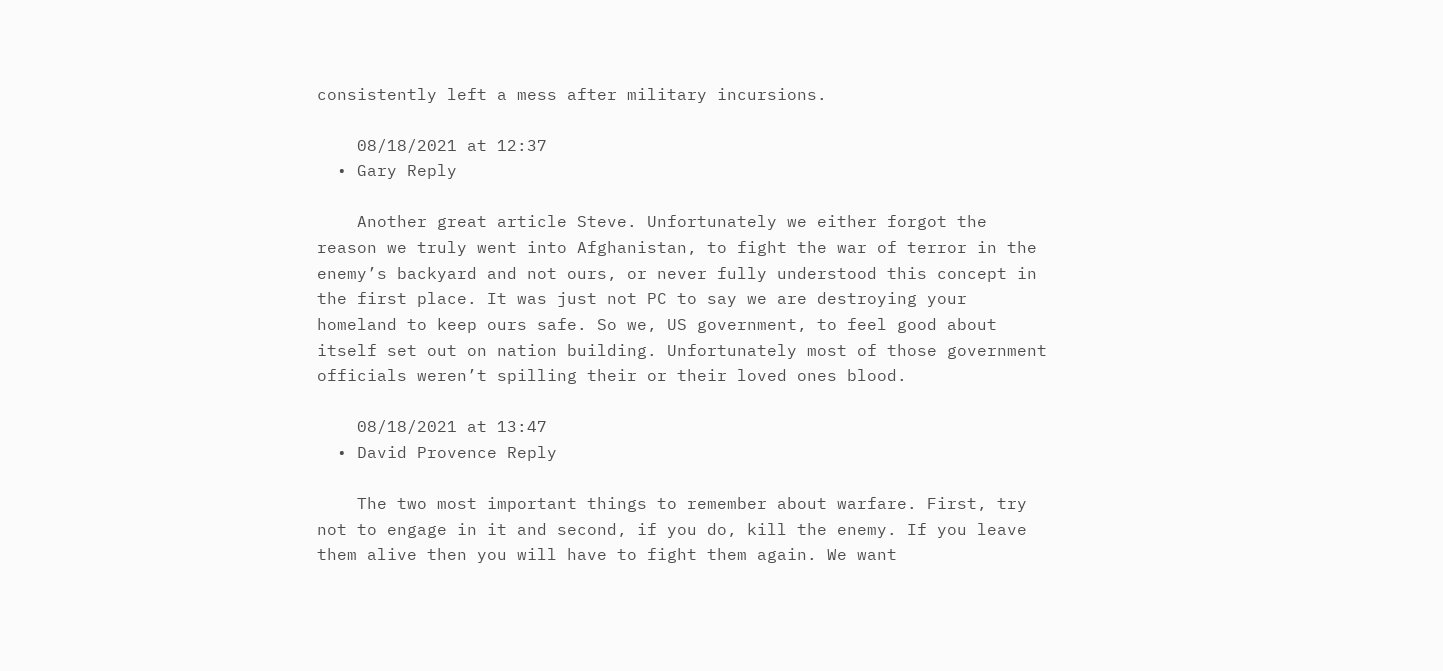consistently left a mess after military incursions.

    08/18/2021 at 12:37
  • Gary Reply

    Another great article Steve. Unfortunately we either forgot the reason we truly went into Afghanistan, to fight the war of terror in the enemy’s backyard and not ours, or never fully understood this concept in the first place. It was just not PC to say we are destroying your homeland to keep ours safe. So we, US government, to feel good about itself set out on nation building. Unfortunately most of those government officials weren’t spilling their or their loved ones blood.

    08/18/2021 at 13:47
  • David Provence Reply

    The two most important things to remember about warfare. First, try not to engage in it and second, if you do, kill the enemy. If you leave them alive then you will have to fight them again. We want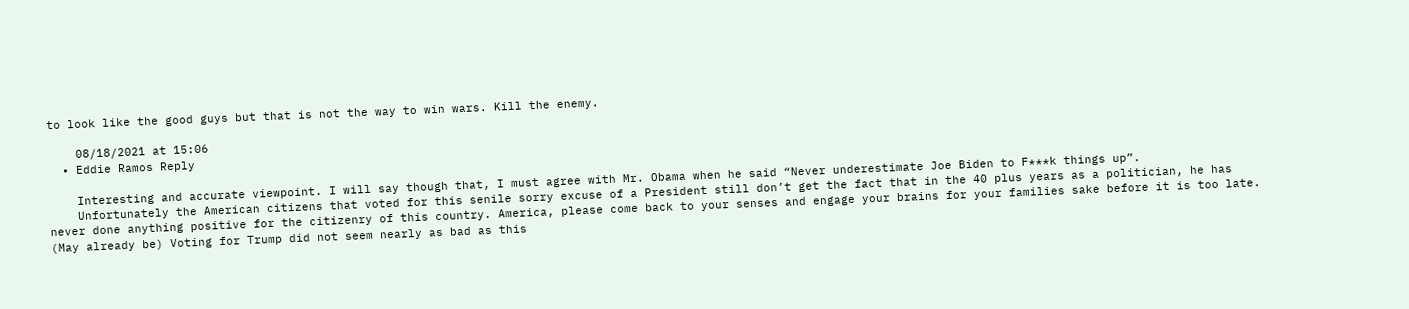to look like the good guys but that is not the way to win wars. Kill the enemy.

    08/18/2021 at 15:06
  • Eddie Ramos Reply

    Interesting and accurate viewpoint. I will say though that, I must agree with Mr. Obama when he said “Never underestimate Joe Biden to F***k things up”.
    Unfortunately the American citizens that voted for this senile sorry excuse of a President still don’t get the fact that in the 40 plus years as a politician, he has never done anything positive for the citizenry of this country. America, please come back to your senses and engage your brains for your families sake before it is too late. (May already be) Voting for Trump did not seem nearly as bad as this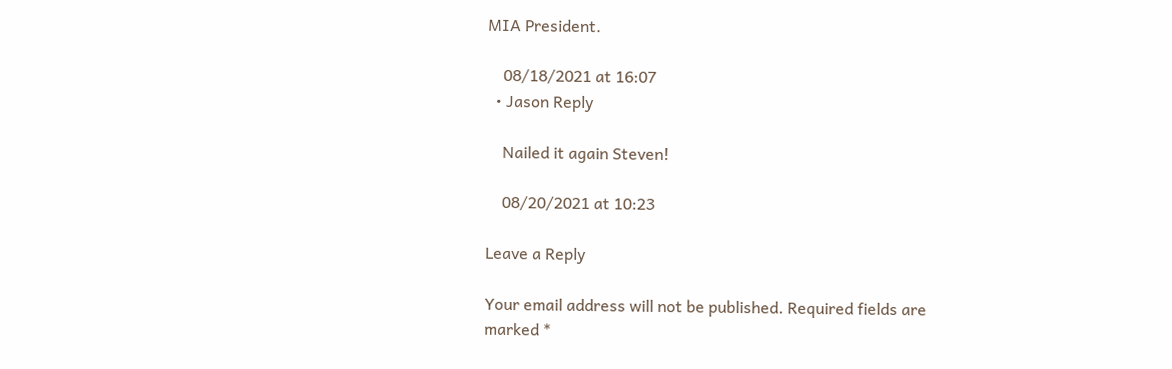MIA President.

    08/18/2021 at 16:07
  • Jason Reply

    Nailed it again Steven!

    08/20/2021 at 10:23

Leave a Reply

Your email address will not be published. Required fields are marked *